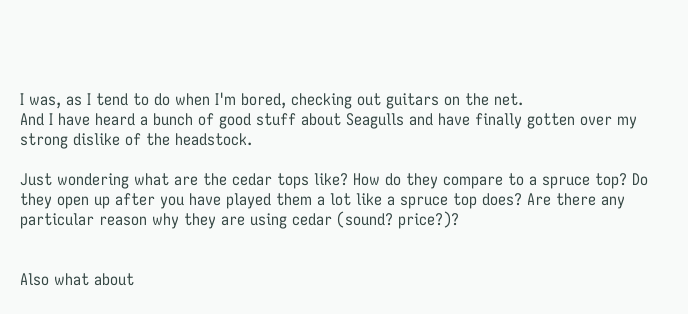I was, as I tend to do when I'm bored, checking out guitars on the net.
And I have heard a bunch of good stuff about Seagulls and have finally gotten over my strong dislike of the headstock.

Just wondering what are the cedar tops like? How do they compare to a spruce top? Do they open up after you have played them a lot like a spruce top does? Are there any particular reason why they are using cedar (sound? price?)?


Also what about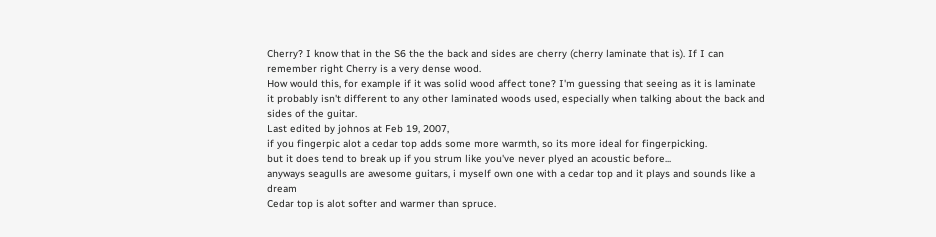Cherry? I know that in the S6 the the back and sides are cherry (cherry laminate that is). If I can remember right Cherry is a very dense wood.
How would this, for example if it was solid wood affect tone? I'm guessing that seeing as it is laminate it probably isn't different to any other laminated woods used, especially when talking about the back and sides of the guitar.
Last edited by johnos at Feb 19, 2007,
if you fingerpic alot a cedar top adds some more warmth, so its more ideal for fingerpicking.
but it does tend to break up if you strum like you've never plyed an acoustic before...
anyways seagulls are awesome guitars, i myself own one with a cedar top and it plays and sounds like a dream
Cedar top is alot softer and warmer than spruce.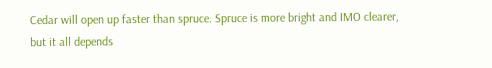Cedar will open up faster than spruce. Spruce is more bright and IMO clearer, but it all depends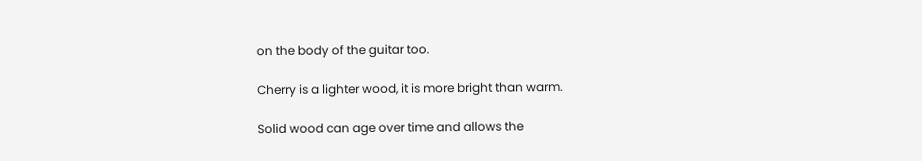on the body of the guitar too.

Cherry is a lighter wood, it is more bright than warm.

Solid wood can age over time and allows the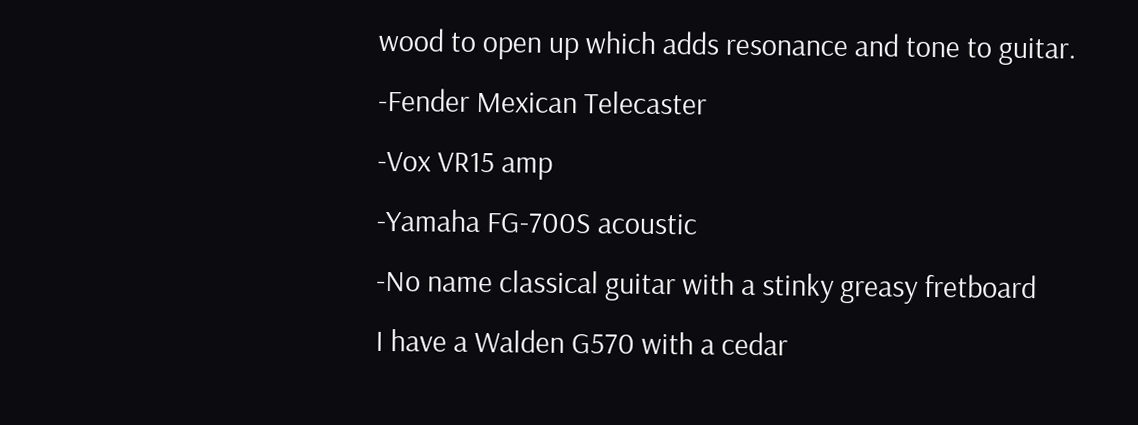wood to open up which adds resonance and tone to guitar.
-Fender Mexican Telecaster
-Vox VR15 amp
-Yamaha FG-700S acoustic
-No name classical guitar with a stinky greasy fretboard
I have a Walden G570 with a cedar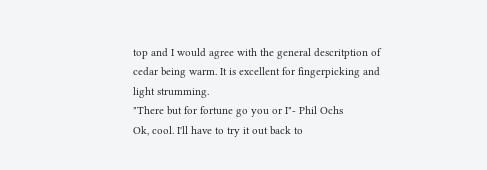top and I would agree with the general descritption of cedar being warm. It is excellent for fingerpicking and light strumming.
"There but for fortune go you or I"- Phil Ochs
Ok, cool. I'll have to try it out back to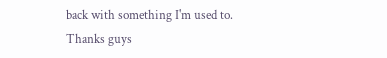back with something I'm used to.
Thanks guys